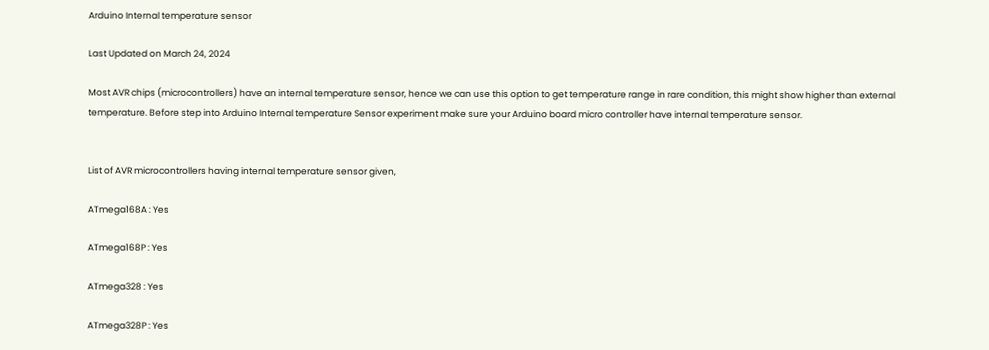Arduino Internal temperature sensor

Last Updated on March 24, 2024

Most AVR chips (microcontrollers) have an internal temperature sensor, hence we can use this option to get temperature range in rare condition, this might show higher than external temperature. Before step into Arduino Internal temperature Sensor experiment make sure your Arduino board micro controller have internal temperature sensor.


List of AVR microcontrollers having internal temperature sensor given,

ATmega168A : Yes

ATmega168P : Yes

ATmega328 : Yes

ATmega328P : Yes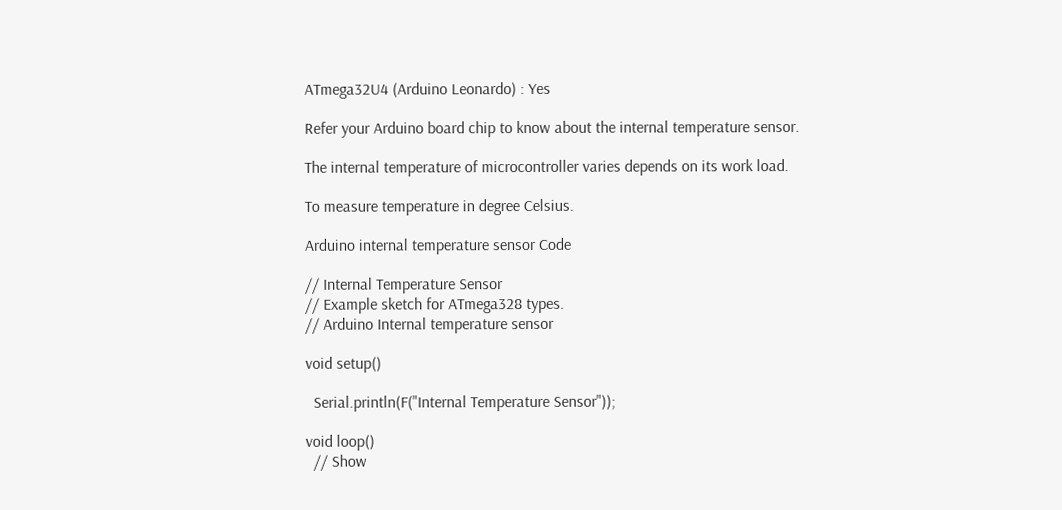ATmega32U4 (Arduino Leonardo) : Yes

Refer your Arduino board chip to know about the internal temperature sensor.

The internal temperature of microcontroller varies depends on its work load.

To measure temperature in degree Celsius.

Arduino internal temperature sensor Code

// Internal Temperature Sensor
// Example sketch for ATmega328 types.
// Arduino Internal temperature sensor

void setup()

  Serial.println(F("Internal Temperature Sensor"));

void loop()
  // Show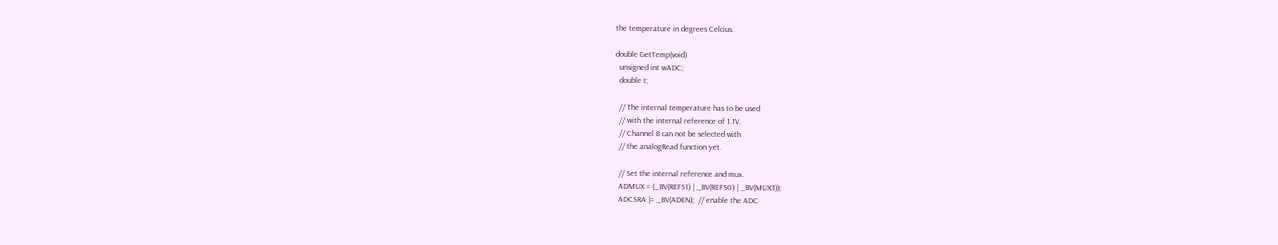the temperature in degrees Celcius.

double GetTemp(void)
  unsigned int wADC;
  double t;

  // The internal temperature has to be used
  // with the internal reference of 1.1V.
  // Channel 8 can not be selected with
  // the analogRead function yet.

  // Set the internal reference and mux.
  ADMUX = (_BV(REFS1) | _BV(REFS0) | _BV(MUX3));
  ADCSRA |= _BV(ADEN);  // enable the ADC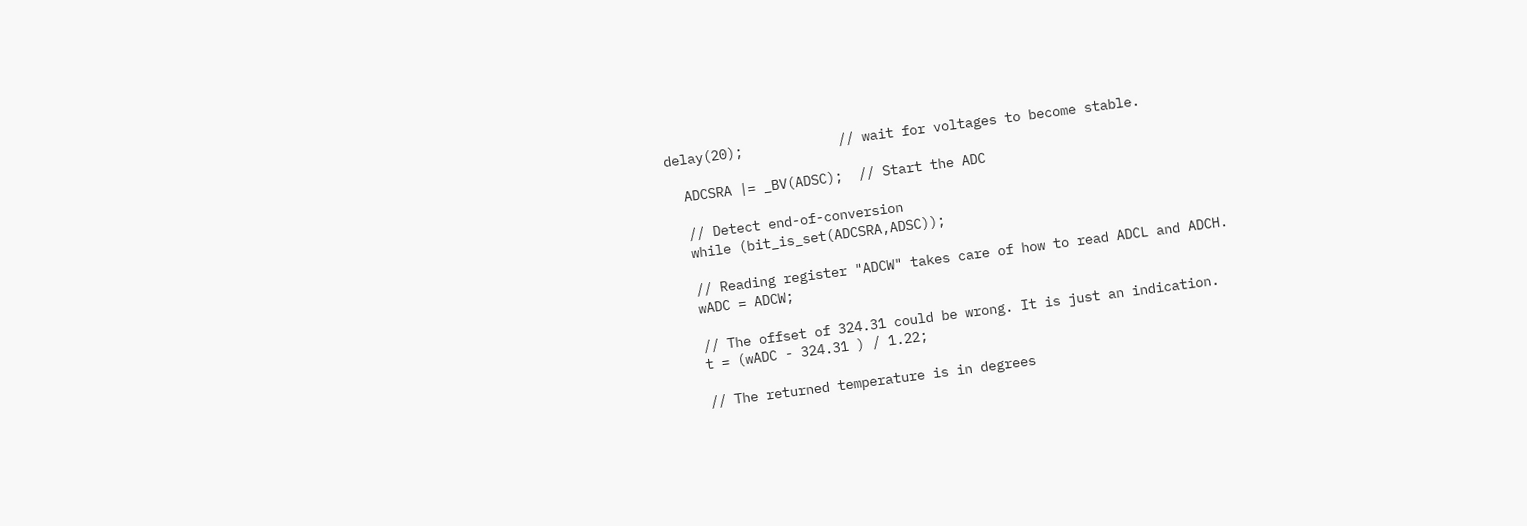delay(20);            // wait for voltages to become stable.

  ADCSRA |= _BV(ADSC);  // Start the ADC

  // Detect end-of-conversion
  while (bit_is_set(ADCSRA,ADSC));

  // Reading register "ADCW" takes care of how to read ADCL and ADCH.
  wADC = ADCW;

  // The offset of 324.31 could be wrong. It is just an indication.
  t = (wADC - 324.31 ) / 1.22;

  // The returned temperature is in degrees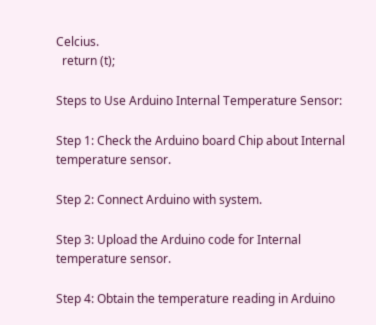Celcius.
  return (t);

Steps to Use Arduino Internal Temperature Sensor:

Step 1: Check the Arduino board Chip about Internal temperature sensor.

Step 2: Connect Arduino with system.

Step 3: Upload the Arduino code for Internal temperature sensor.

Step 4: Obtain the temperature reading in Arduino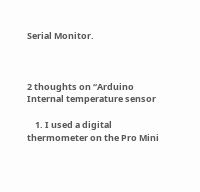Serial Monitor.



2 thoughts on “Arduino Internal temperature sensor

    1. I used a digital thermometer on the Pro Mini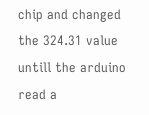chip and changed the 324.31 value untill the arduino read a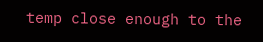temp close enough to the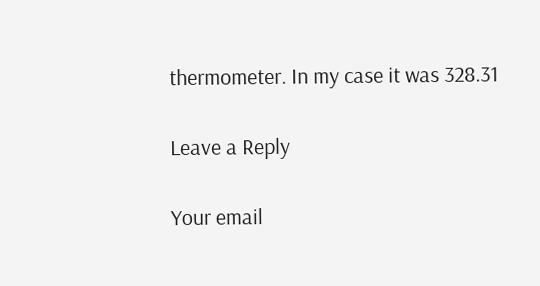thermometer. In my case it was 328.31

Leave a Reply

Your email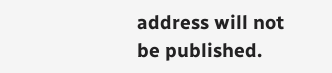address will not be published.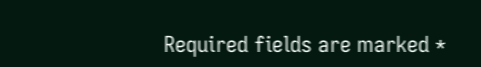Required fields are marked *